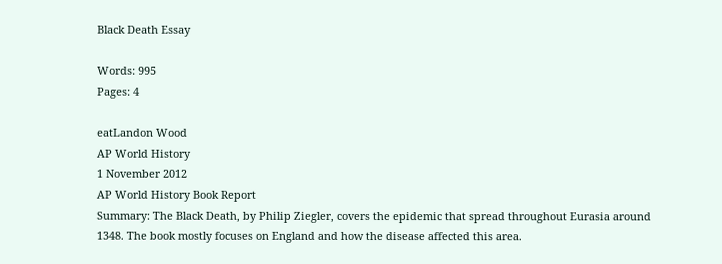Black Death Essay

Words: 995
Pages: 4

eatLandon Wood
AP World History
1 November 2012
AP World History Book Report
Summary: The Black Death, by Philip Ziegler, covers the epidemic that spread throughout Eurasia around 1348. The book mostly focuses on England and how the disease affected this area.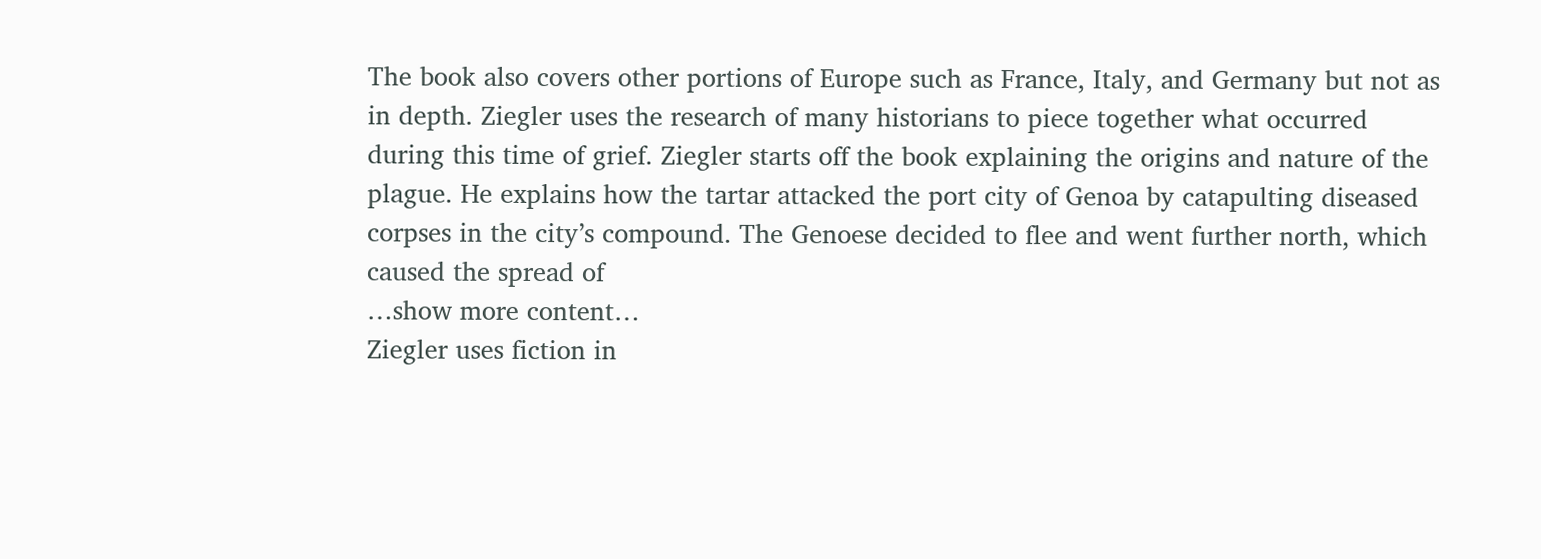The book also covers other portions of Europe such as France, Italy, and Germany but not as in depth. Ziegler uses the research of many historians to piece together what occurred during this time of grief. Ziegler starts off the book explaining the origins and nature of the plague. He explains how the tartar attacked the port city of Genoa by catapulting diseased corpses in the city’s compound. The Genoese decided to flee and went further north, which caused the spread of
…show more content…
Ziegler uses fiction in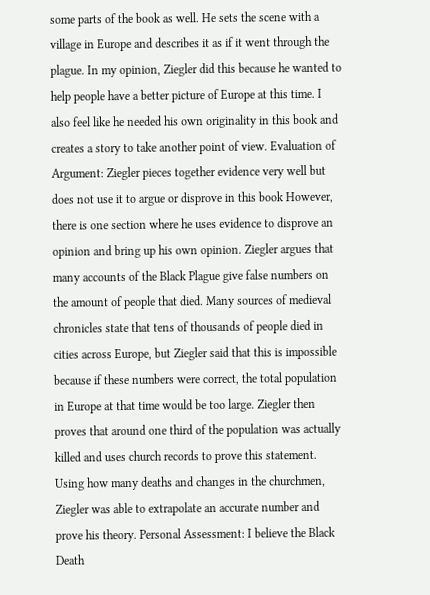some parts of the book as well. He sets the scene with a village in Europe and describes it as if it went through the plague. In my opinion, Ziegler did this because he wanted to help people have a better picture of Europe at this time. I also feel like he needed his own originality in this book and creates a story to take another point of view. Evaluation of Argument: Ziegler pieces together evidence very well but does not use it to argue or disprove in this book However, there is one section where he uses evidence to disprove an opinion and bring up his own opinion. Ziegler argues that many accounts of the Black Plague give false numbers on the amount of people that died. Many sources of medieval chronicles state that tens of thousands of people died in cities across Europe, but Ziegler said that this is impossible because if these numbers were correct, the total population in Europe at that time would be too large. Ziegler then proves that around one third of the population was actually killed and uses church records to prove this statement. Using how many deaths and changes in the churchmen, Ziegler was able to extrapolate an accurate number and prove his theory. Personal Assessment: I believe the Black Death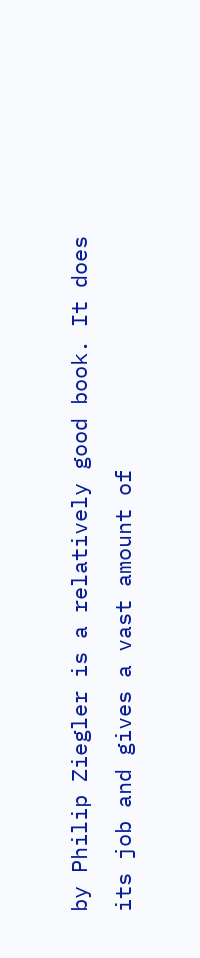by Philip Ziegler is a relatively good book. It does its job and gives a vast amount of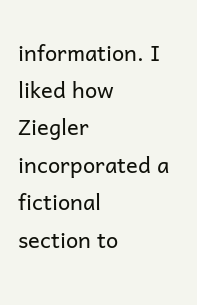information. I liked how Ziegler incorporated a fictional section to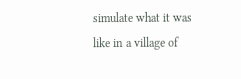simulate what it was like in a village of